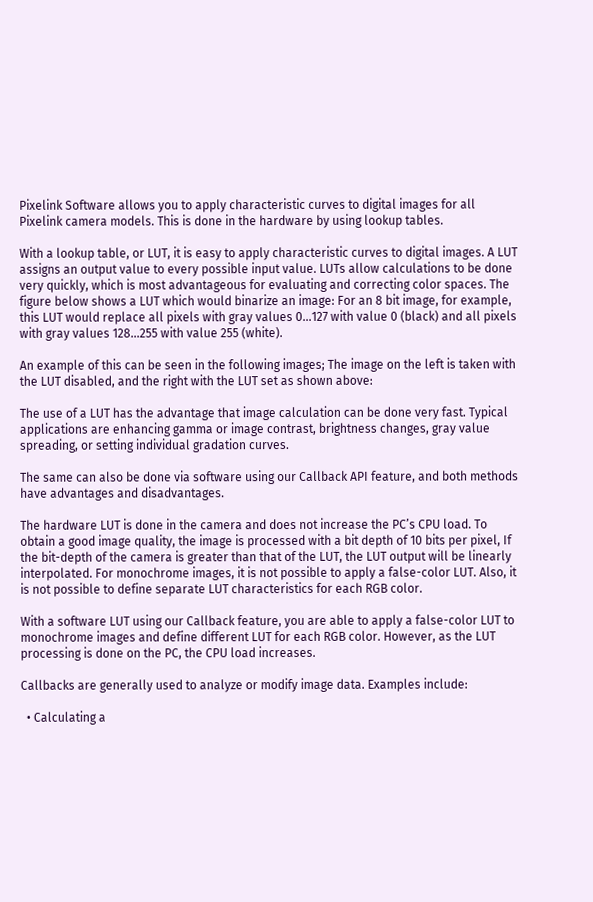Pixelink Software allows you to apply characteristic curves to digital images for all Pixelink camera models. This is done in the hardware by using lookup tables.

With a lookup table, or LUT, it is easy to apply characteristic curves to digital images. A LUT assigns an output value to every possible input value. LUTs allow calculations to be done very quickly, which is most advantageous for evaluating and correcting color spaces. The figure below shows a LUT which would binarize an image: For an 8 bit image, for example, this LUT would replace all pixels with gray values 0...127 with value 0 (black) and all pixels with gray values 128...255 with value 255 (white).

An example of this can be seen in the following images; The image on the left is taken with the LUT disabled, and the right with the LUT set as shown above:

The use of a LUT has the advantage that image calculation can be done very fast. Typical applications are enhancing gamma or image contrast, brightness changes, gray value spreading, or setting individual gradation curves.

The same can also be done via software using our Callback API feature, and both methods have advantages and disadvantages.

The hardware LUT is done in the camera and does not increase the PC’s CPU load. To obtain a good image quality, the image is processed with a bit depth of 10 bits per pixel, If the bit-depth of the camera is greater than that of the LUT, the LUT output will be linearly interpolated. For monochrome images, it is not possible to apply a false-color LUT. Also, it is not possible to define separate LUT characteristics for each RGB color.

With a software LUT using our Callback feature, you are able to apply a false-color LUT to monochrome images and define different LUT for each RGB color. However, as the LUT processing is done on the PC, the CPU load increases.

Callbacks are generally used to analyze or modify image data. Examples include:

  • Calculating a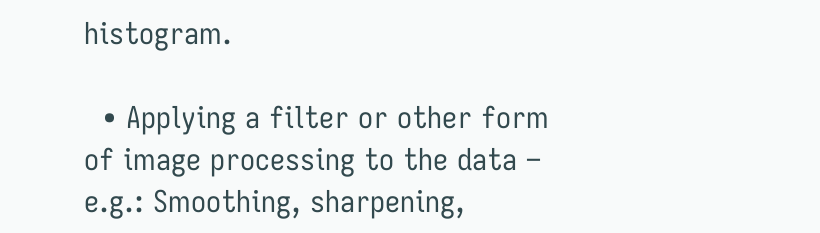histogram.

  • Applying a filter or other form of image processing to the data – e.g.: Smoothing, sharpening,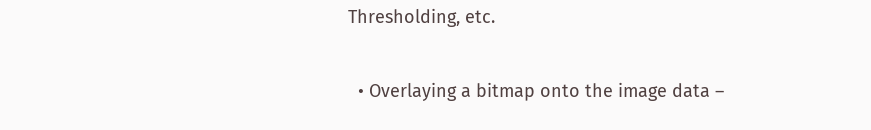Thresholding, etc.

  • Overlaying a bitmap onto the image data –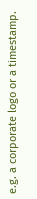e.g. a corporate logo or a timestamp.